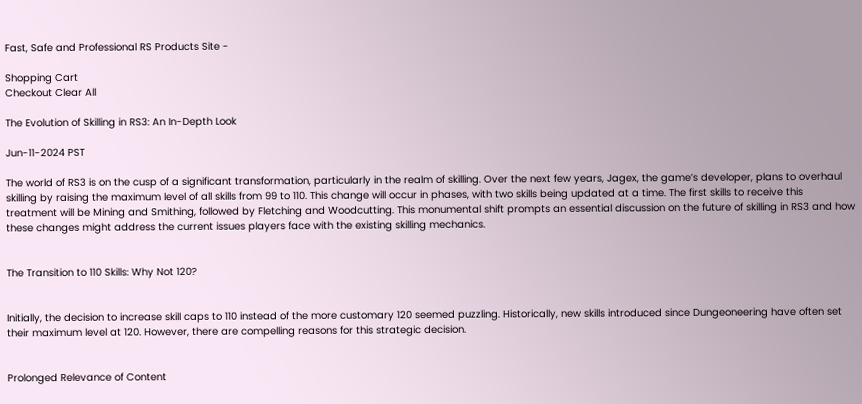Fast, Safe and Professional RS Products Site -

Shopping Cart
Checkout Clear All

The Evolution of Skilling in RS3: An In-Depth Look

Jun-11-2024 PST

The world of RS3 is on the cusp of a significant transformation, particularly in the realm of skilling. Over the next few years, Jagex, the game’s developer, plans to overhaul skilling by raising the maximum level of all skills from 99 to 110. This change will occur in phases, with two skills being updated at a time. The first skills to receive this treatment will be Mining and Smithing, followed by Fletching and Woodcutting. This monumental shift prompts an essential discussion on the future of skilling in RS3 and how these changes might address the current issues players face with the existing skilling mechanics.


The Transition to 110 Skills: Why Not 120?


Initially, the decision to increase skill caps to 110 instead of the more customary 120 seemed puzzling. Historically, new skills introduced since Dungeoneering have often set their maximum level at 120. However, there are compelling reasons for this strategic decision.


Prolonged Relevance of Content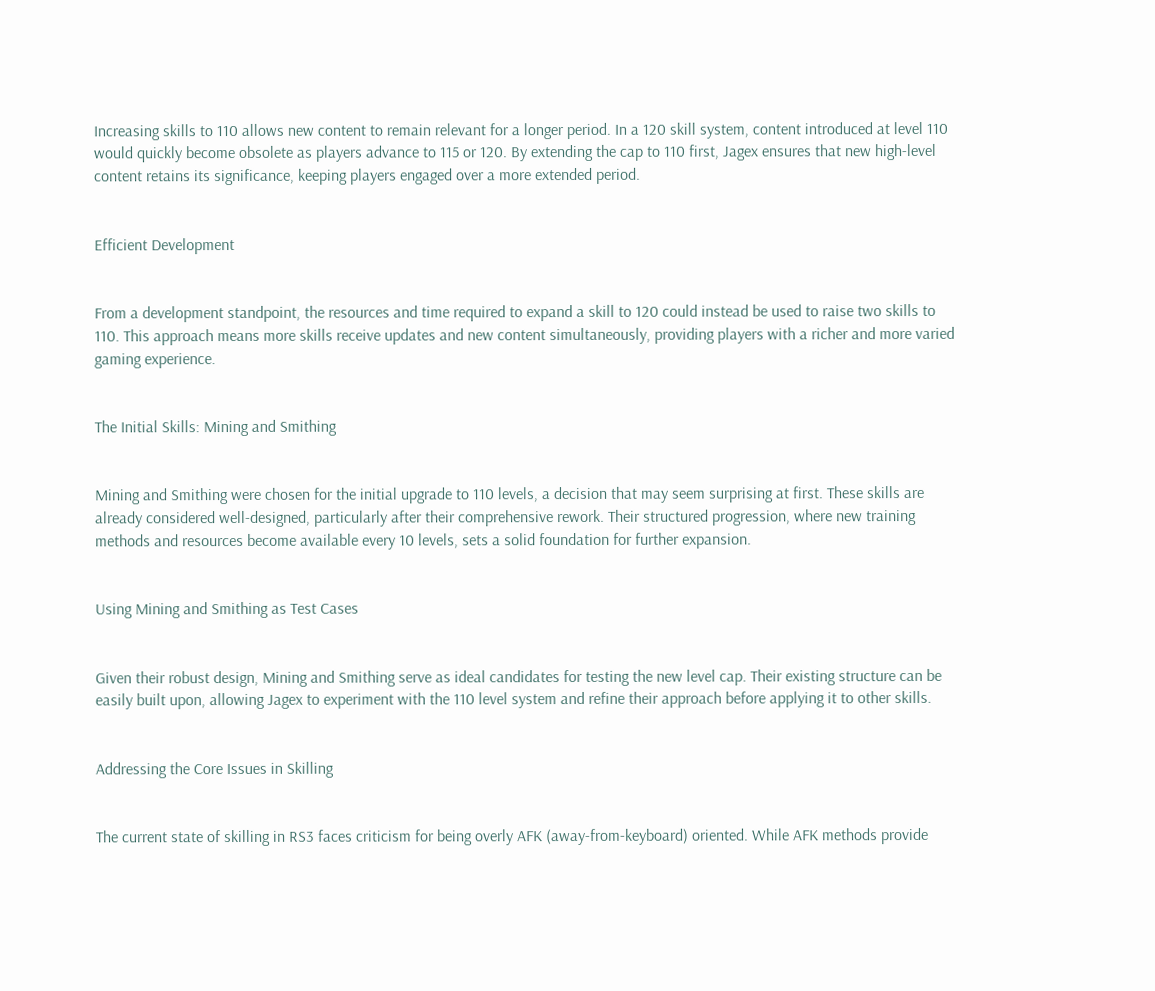Increasing skills to 110 allows new content to remain relevant for a longer period. In a 120 skill system, content introduced at level 110 would quickly become obsolete as players advance to 115 or 120. By extending the cap to 110 first, Jagex ensures that new high-level content retains its significance, keeping players engaged over a more extended period.


Efficient Development


From a development standpoint, the resources and time required to expand a skill to 120 could instead be used to raise two skills to 110. This approach means more skills receive updates and new content simultaneously, providing players with a richer and more varied gaming experience.


The Initial Skills: Mining and Smithing


Mining and Smithing were chosen for the initial upgrade to 110 levels, a decision that may seem surprising at first. These skills are already considered well-designed, particularly after their comprehensive rework. Their structured progression, where new training methods and resources become available every 10 levels, sets a solid foundation for further expansion.


Using Mining and Smithing as Test Cases


Given their robust design, Mining and Smithing serve as ideal candidates for testing the new level cap. Their existing structure can be easily built upon, allowing Jagex to experiment with the 110 level system and refine their approach before applying it to other skills.


Addressing the Core Issues in Skilling


The current state of skilling in RS3 faces criticism for being overly AFK (away-from-keyboard) oriented. While AFK methods provide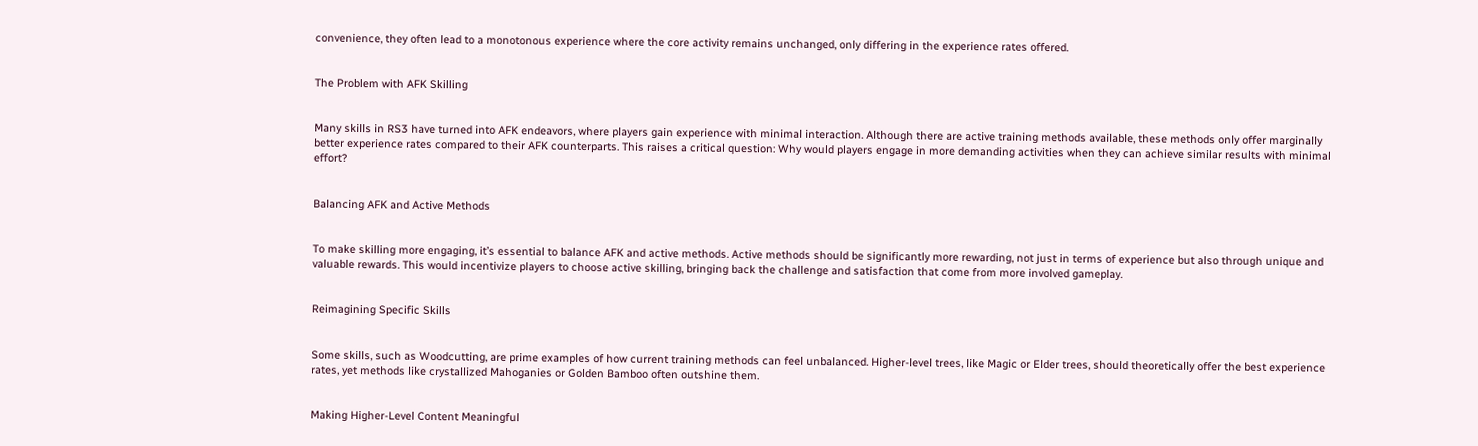convenience, they often lead to a monotonous experience where the core activity remains unchanged, only differing in the experience rates offered.


The Problem with AFK Skilling


Many skills in RS3 have turned into AFK endeavors, where players gain experience with minimal interaction. Although there are active training methods available, these methods only offer marginally better experience rates compared to their AFK counterparts. This raises a critical question: Why would players engage in more demanding activities when they can achieve similar results with minimal effort?


Balancing AFK and Active Methods


To make skilling more engaging, it’s essential to balance AFK and active methods. Active methods should be significantly more rewarding, not just in terms of experience but also through unique and valuable rewards. This would incentivize players to choose active skilling, bringing back the challenge and satisfaction that come from more involved gameplay.


Reimagining Specific Skills


Some skills, such as Woodcutting, are prime examples of how current training methods can feel unbalanced. Higher-level trees, like Magic or Elder trees, should theoretically offer the best experience rates, yet methods like crystallized Mahoganies or Golden Bamboo often outshine them.


Making Higher-Level Content Meaningful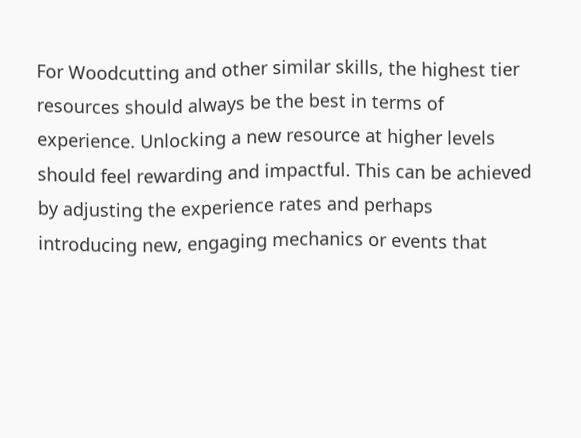For Woodcutting and other similar skills, the highest tier resources should always be the best in terms of experience. Unlocking a new resource at higher levels should feel rewarding and impactful. This can be achieved by adjusting the experience rates and perhaps introducing new, engaging mechanics or events that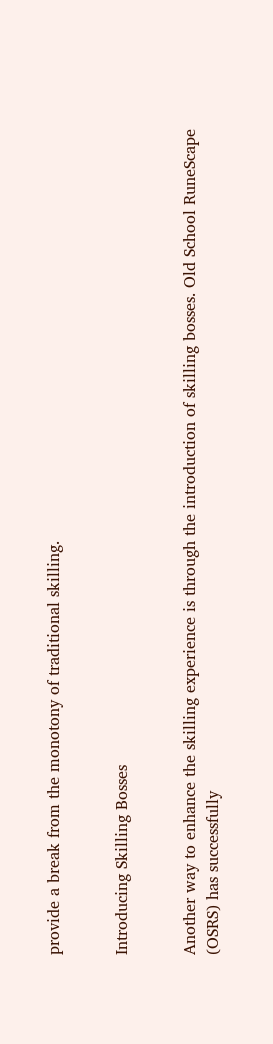provide a break from the monotony of traditional skilling.


Introducing Skilling Bosses


Another way to enhance the skilling experience is through the introduction of skilling bosses. Old School RuneScape (OSRS) has successfully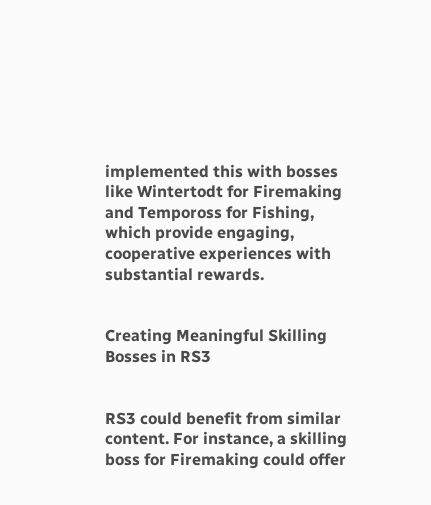implemented this with bosses like Wintertodt for Firemaking and Tempoross for Fishing, which provide engaging, cooperative experiences with substantial rewards.


Creating Meaningful Skilling Bosses in RS3


RS3 could benefit from similar content. For instance, a skilling boss for Firemaking could offer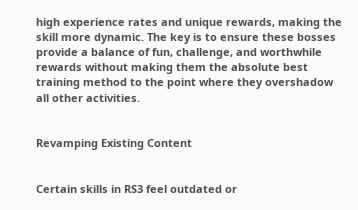high experience rates and unique rewards, making the skill more dynamic. The key is to ensure these bosses provide a balance of fun, challenge, and worthwhile rewards without making them the absolute best training method to the point where they overshadow all other activities.


Revamping Existing Content


Certain skills in RS3 feel outdated or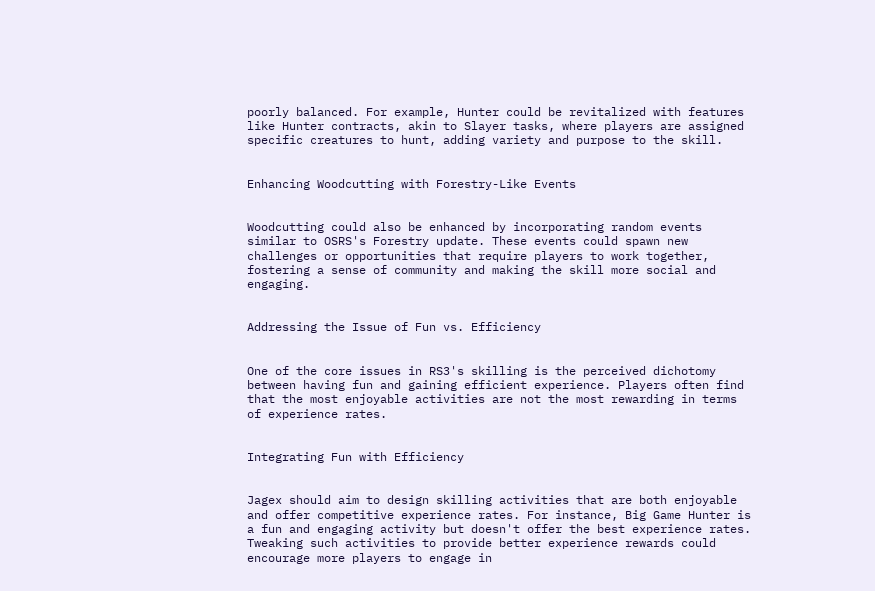poorly balanced. For example, Hunter could be revitalized with features like Hunter contracts, akin to Slayer tasks, where players are assigned specific creatures to hunt, adding variety and purpose to the skill.


Enhancing Woodcutting with Forestry-Like Events


Woodcutting could also be enhanced by incorporating random events similar to OSRS's Forestry update. These events could spawn new challenges or opportunities that require players to work together, fostering a sense of community and making the skill more social and engaging.


Addressing the Issue of Fun vs. Efficiency


One of the core issues in RS3's skilling is the perceived dichotomy between having fun and gaining efficient experience. Players often find that the most enjoyable activities are not the most rewarding in terms of experience rates.


Integrating Fun with Efficiency


Jagex should aim to design skilling activities that are both enjoyable and offer competitive experience rates. For instance, Big Game Hunter is a fun and engaging activity but doesn't offer the best experience rates. Tweaking such activities to provide better experience rewards could encourage more players to engage in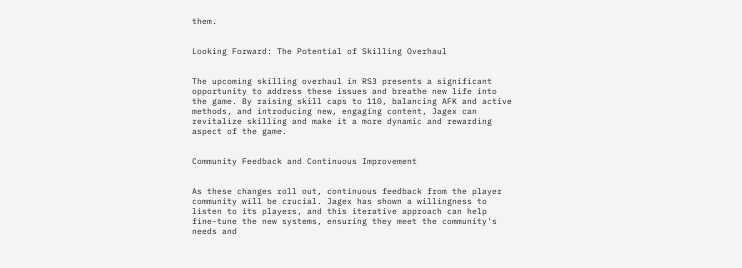them.


Looking Forward: The Potential of Skilling Overhaul


The upcoming skilling overhaul in RS3 presents a significant opportunity to address these issues and breathe new life into the game. By raising skill caps to 110, balancing AFK and active methods, and introducing new, engaging content, Jagex can revitalize skilling and make it a more dynamic and rewarding aspect of the game.


Community Feedback and Continuous Improvement


As these changes roll out, continuous feedback from the player community will be crucial. Jagex has shown a willingness to listen to its players, and this iterative approach can help fine-tune the new systems, ensuring they meet the community's needs and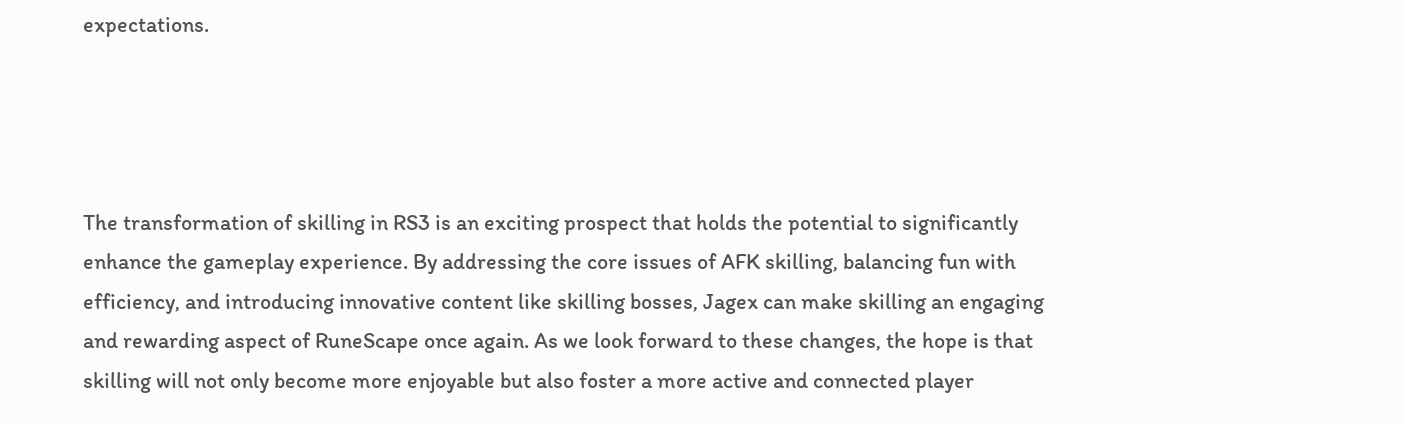expectations.




The transformation of skilling in RS3 is an exciting prospect that holds the potential to significantly enhance the gameplay experience. By addressing the core issues of AFK skilling, balancing fun with efficiency, and introducing innovative content like skilling bosses, Jagex can make skilling an engaging and rewarding aspect of RuneScape once again. As we look forward to these changes, the hope is that skilling will not only become more enjoyable but also foster a more active and connected player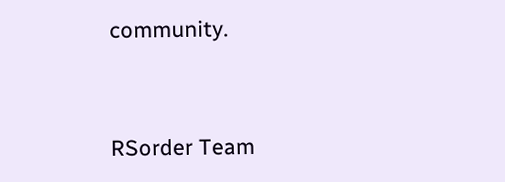community.


RSorder Team